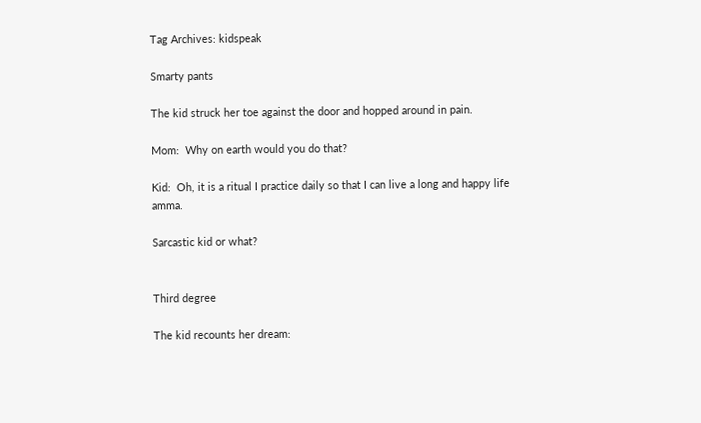Tag Archives: kidspeak

Smarty pants

The kid struck her toe against the door and hopped around in pain.

Mom:  Why on earth would you do that?

Kid:  Oh, it is a ritual I practice daily so that I can live a long and happy life amma.

Sarcastic kid or what?


Third degree

The kid recounts her dream: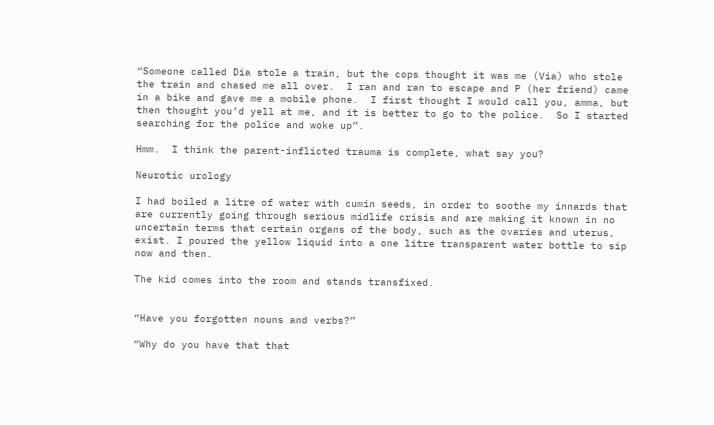“Someone called Dia stole a train, but the cops thought it was me (Via) who stole the train and chased me all over.  I ran and ran to escape and P (her friend) came in a bike and gave me a mobile phone.  I first thought I would call you, amma, but then thought you’d yell at me, and it is better to go to the police.  So I started searching for the police and woke up”.

Hmm.  I think the parent-inflicted trauma is complete, what say you?

Neurotic urology

I had boiled a litre of water with cumin seeds, in order to soothe my innards that are currently going through serious midlife crisis and are making it known in no uncertain terms that certain organs of the body, such as the ovaries and uterus, exist. I poured the yellow liquid into a one litre transparent water bottle to sip now and then.

The kid comes into the room and stands transfixed.


“Have you forgotten nouns and verbs?”

“Why do you have that that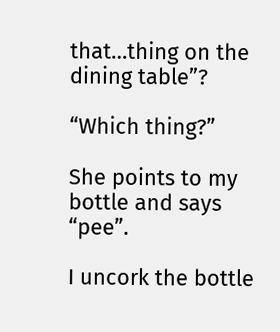that…thing on the dining table”?

“Which thing?”

She points to my bottle and says “pee”.

I uncork the bottle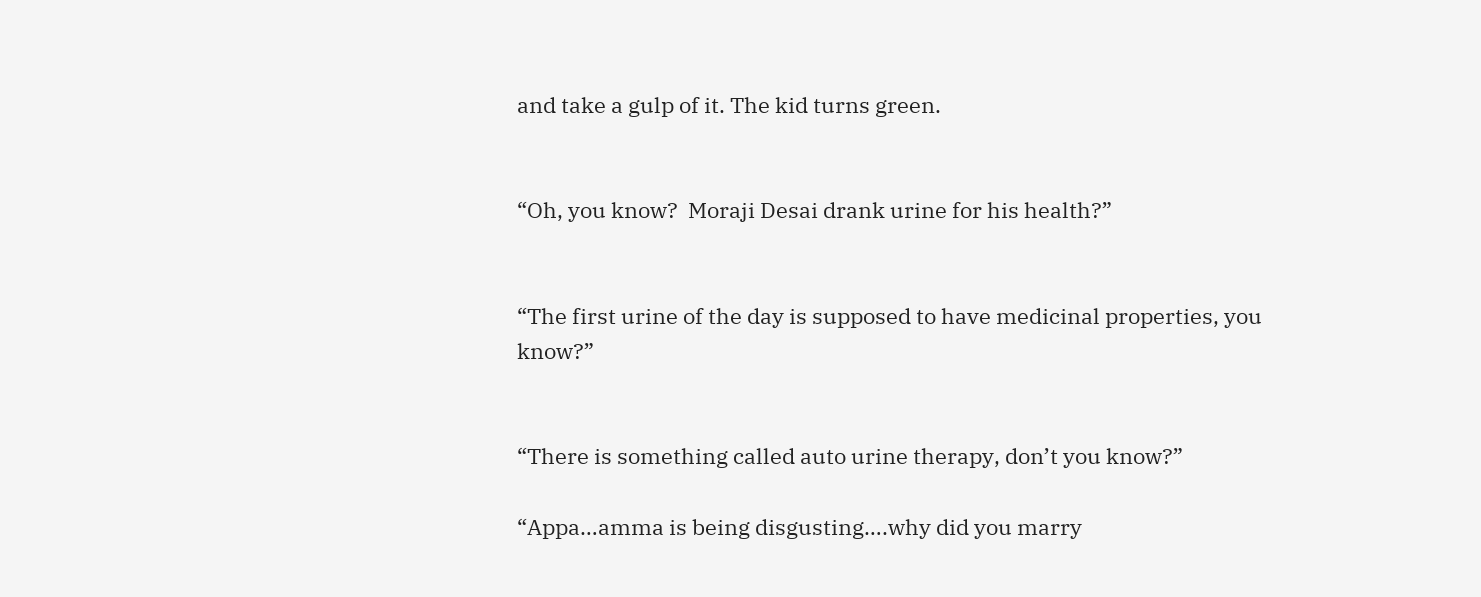and take a gulp of it. The kid turns green.


“Oh, you know?  Moraji Desai drank urine for his health?”


“The first urine of the day is supposed to have medicinal properties, you know?”


“There is something called auto urine therapy, don’t you know?”

“Appa…amma is being disgusting….why did you marry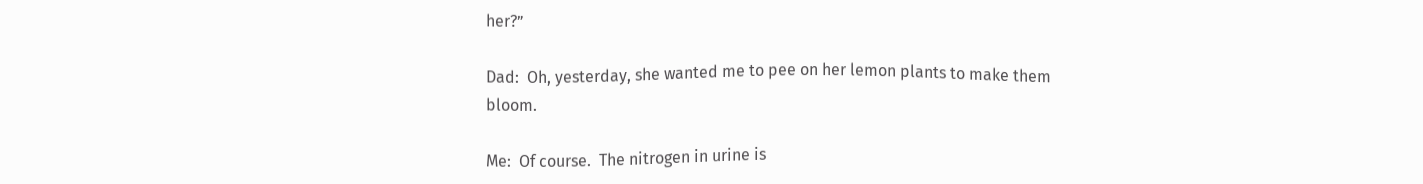her?”

Dad:  Oh, yesterday, she wanted me to pee on her lemon plants to make them bloom.

Me:  Of course.  The nitrogen in urine is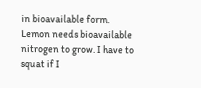in bioavailable form.  Lemon needs bioavailable nitrogen to grow. I have to squat if I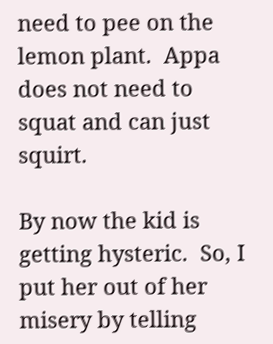need to pee on the lemon plant.  Appa does not need to squat and can just squirt.

By now the kid is getting hysteric.  So, I put her out of her misery by telling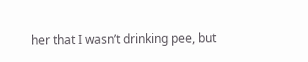her that I wasn’t drinking pee, but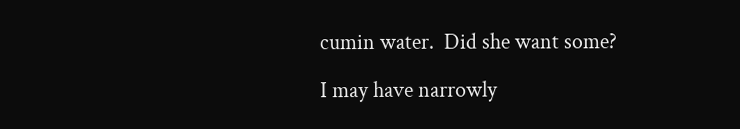cumin water.  Did she want some?

I may have narrowly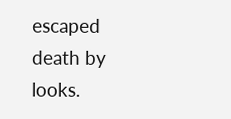escaped death by looks.